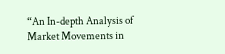“An In-depth Analysis of Market Movements in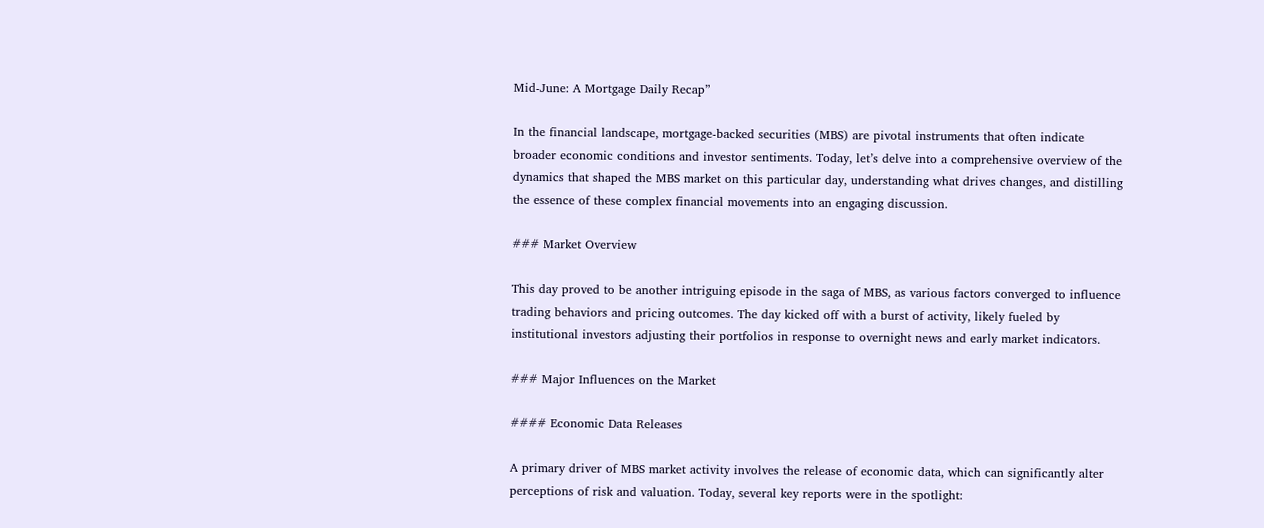Mid-June: A Mortgage Daily Recap”

In the financial landscape, mortgage-backed securities (MBS) are pivotal instruments that often indicate broader economic conditions and investor sentiments. Today, let’s delve into a comprehensive overview of the dynamics that shaped the MBS market on this particular day, understanding what drives changes, and distilling the essence of these complex financial movements into an engaging discussion.

### Market Overview

This day proved to be another intriguing episode in the saga of MBS, as various factors converged to influence trading behaviors and pricing outcomes. The day kicked off with a burst of activity, likely fueled by institutional investors adjusting their portfolios in response to overnight news and early market indicators.

### Major Influences on the Market

#### Economic Data Releases

A primary driver of MBS market activity involves the release of economic data, which can significantly alter perceptions of risk and valuation. Today, several key reports were in the spotlight: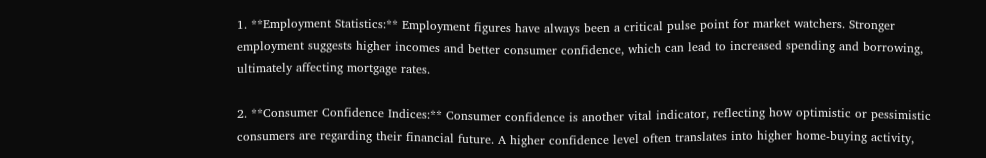1. **Employment Statistics:** Employment figures have always been a critical pulse point for market watchers. Stronger employment suggests higher incomes and better consumer confidence, which can lead to increased spending and borrowing, ultimately affecting mortgage rates.

2. **Consumer Confidence Indices:** Consumer confidence is another vital indicator, reflecting how optimistic or pessimistic consumers are regarding their financial future. A higher confidence level often translates into higher home-buying activity,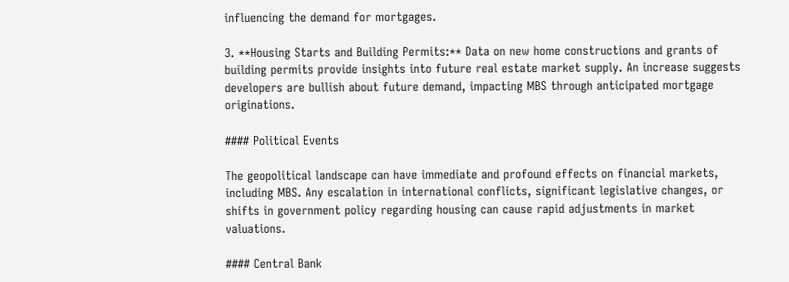influencing the demand for mortgages.

3. **Housing Starts and Building Permits:** Data on new home constructions and grants of building permits provide insights into future real estate market supply. An increase suggests developers are bullish about future demand, impacting MBS through anticipated mortgage originations.

#### Political Events

The geopolitical landscape can have immediate and profound effects on financial markets, including MBS. Any escalation in international conflicts, significant legislative changes, or shifts in government policy regarding housing can cause rapid adjustments in market valuations.

#### Central Bank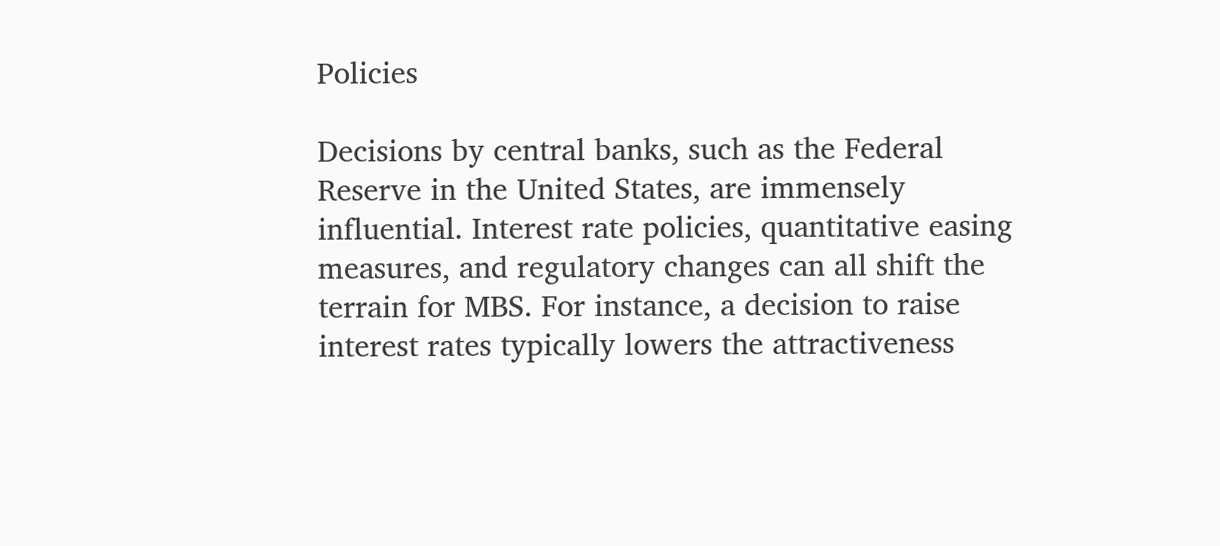Policies

Decisions by central banks, such as the Federal Reserve in the United States, are immensely influential. Interest rate policies, quantitative easing measures, and regulatory changes can all shift the terrain for MBS. For instance, a decision to raise interest rates typically lowers the attractiveness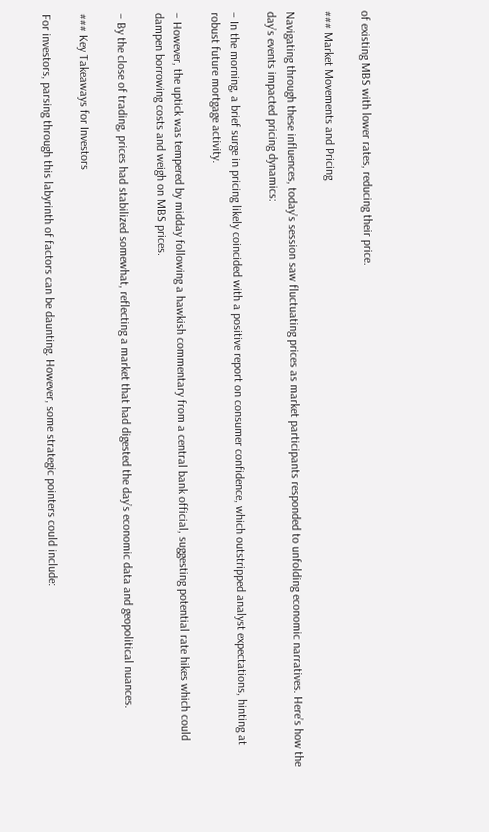of existing MBS with lower rates, reducing their price.

### Market Movements and Pricing

Navigating through these influences, today’s session saw fluctuating prices as market participants responded to unfolding economic narratives. Here’s how the day’s events impacted pricing dynamics:

– In the morning, a brief surge in pricing likely coincided with a positive report on consumer confidence, which outstripped analyst expectations, hinting at robust future mortgage activity.

– However, the uptick was tempered by midday following a hawkish commentary from a central bank official, suggesting potential rate hikes which could dampen borrowing costs and weigh on MBS prices.

– By the close of trading, prices had stabilized somewhat, reflecting a market that had digested the day’s economic data and geopolitical nuances.

### Key Takeaways for Investors

For investors, parsing through this labyrinth of factors can be daunting. However, some strategic pointers could include: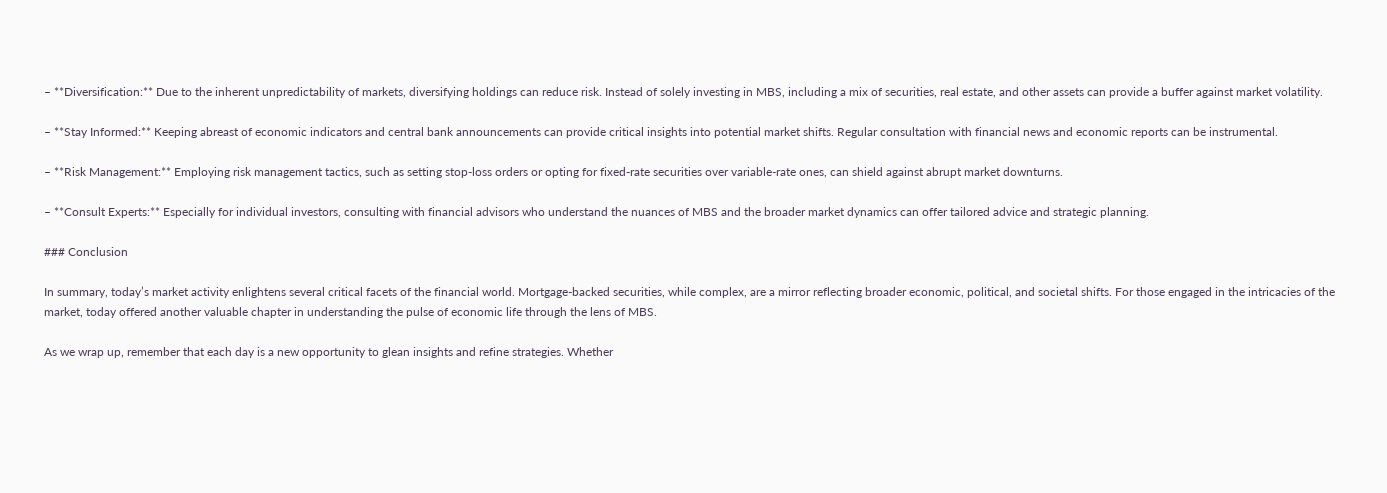– **Diversification:** Due to the inherent unpredictability of markets, diversifying holdings can reduce risk. Instead of solely investing in MBS, including a mix of securities, real estate, and other assets can provide a buffer against market volatility.

– **Stay Informed:** Keeping abreast of economic indicators and central bank announcements can provide critical insights into potential market shifts. Regular consultation with financial news and economic reports can be instrumental.

– **Risk Management:** Employing risk management tactics, such as setting stop-loss orders or opting for fixed-rate securities over variable-rate ones, can shield against abrupt market downturns.

– **Consult Experts:** Especially for individual investors, consulting with financial advisors who understand the nuances of MBS and the broader market dynamics can offer tailored advice and strategic planning.

### Conclusion

In summary, today’s market activity enlightens several critical facets of the financial world. Mortgage-backed securities, while complex, are a mirror reflecting broader economic, political, and societal shifts. For those engaged in the intricacies of the market, today offered another valuable chapter in understanding the pulse of economic life through the lens of MBS.

As we wrap up, remember that each day is a new opportunity to glean insights and refine strategies. Whether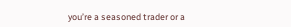you’re a seasoned trader or a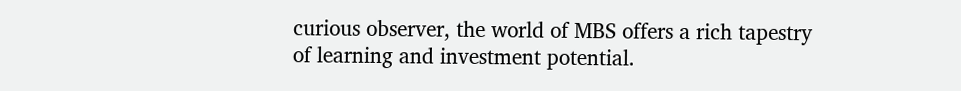curious observer, the world of MBS offers a rich tapestry of learning and investment potential.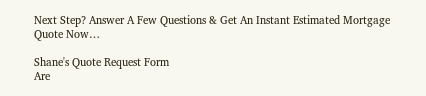Next Step? Answer A Few Questions & Get An Instant Estimated Mortgage Quote Now…

Shane's Quote Request Form
Are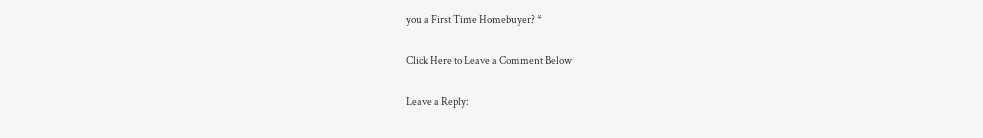you a First Time Homebuyer? *

Click Here to Leave a Comment Below

Leave a Reply: